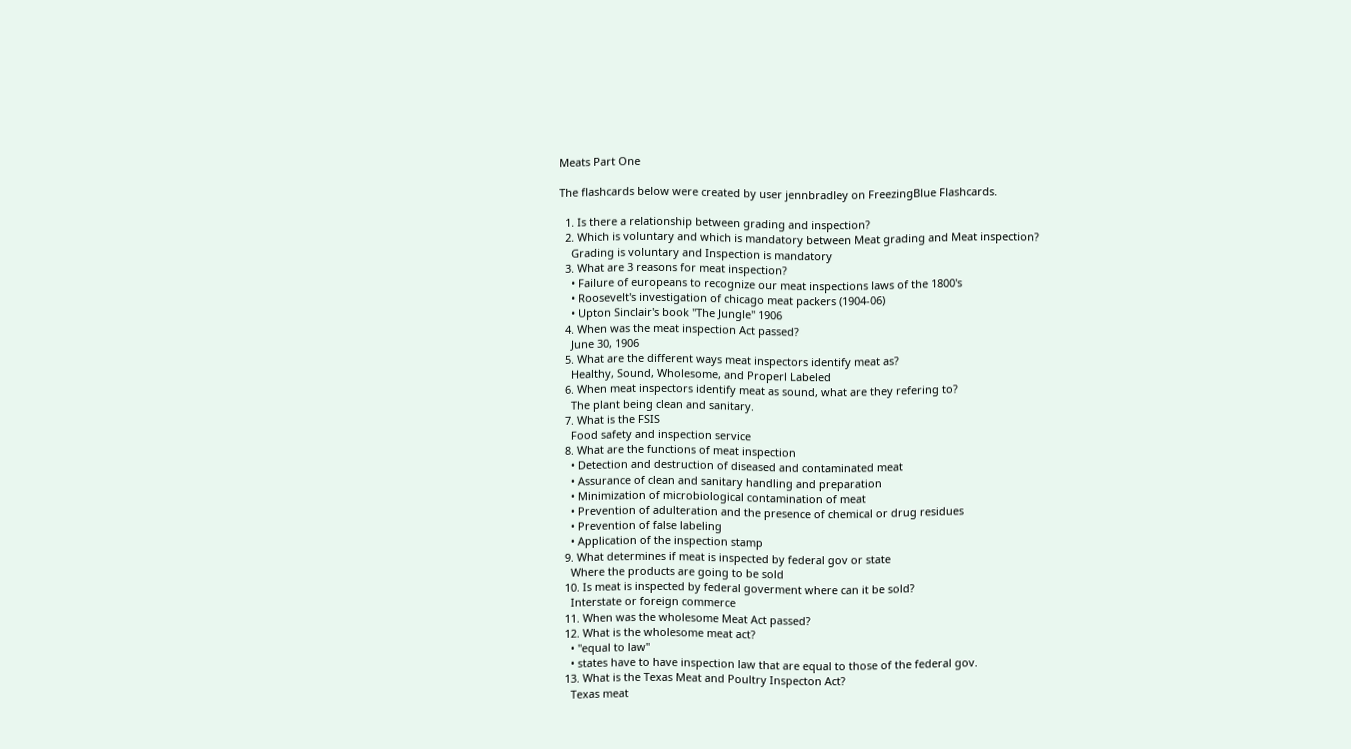Meats Part One

The flashcards below were created by user jennbradley on FreezingBlue Flashcards.

  1. Is there a relationship between grading and inspection?
  2. Which is voluntary and which is mandatory between Meat grading and Meat inspection?
    Grading is voluntary and Inspection is mandatory
  3. What are 3 reasons for meat inspection?
    • Failure of europeans to recognize our meat inspections laws of the 1800's
    • Roosevelt's investigation of chicago meat packers (1904-06)
    • Upton Sinclair's book "The Jungle" 1906
  4. When was the meat inspection Act passed?
    June 30, 1906
  5. What are the different ways meat inspectors identify meat as?
    Healthy, Sound, Wholesome, and Properl Labeled
  6. When meat inspectors identify meat as sound, what are they refering to?
    The plant being clean and sanitary.
  7. What is the FSIS
    Food safety and inspection service
  8. What are the functions of meat inspection
    • Detection and destruction of diseased and contaminated meat
    • Assurance of clean and sanitary handling and preparation
    • Minimization of microbiological contamination of meat
    • Prevention of adulteration and the presence of chemical or drug residues
    • Prevention of false labeling
    • Application of the inspection stamp
  9. What determines if meat is inspected by federal gov or state
    Where the products are going to be sold
  10. Is meat is inspected by federal goverment where can it be sold?
    Interstate or foreign commerce
  11. When was the wholesome Meat Act passed?
  12. What is the wholesome meat act?
    • "equal to law"
    • states have to have inspection law that are equal to those of the federal gov.
  13. What is the Texas Meat and Poultry Inspecton Act?
    Texas meat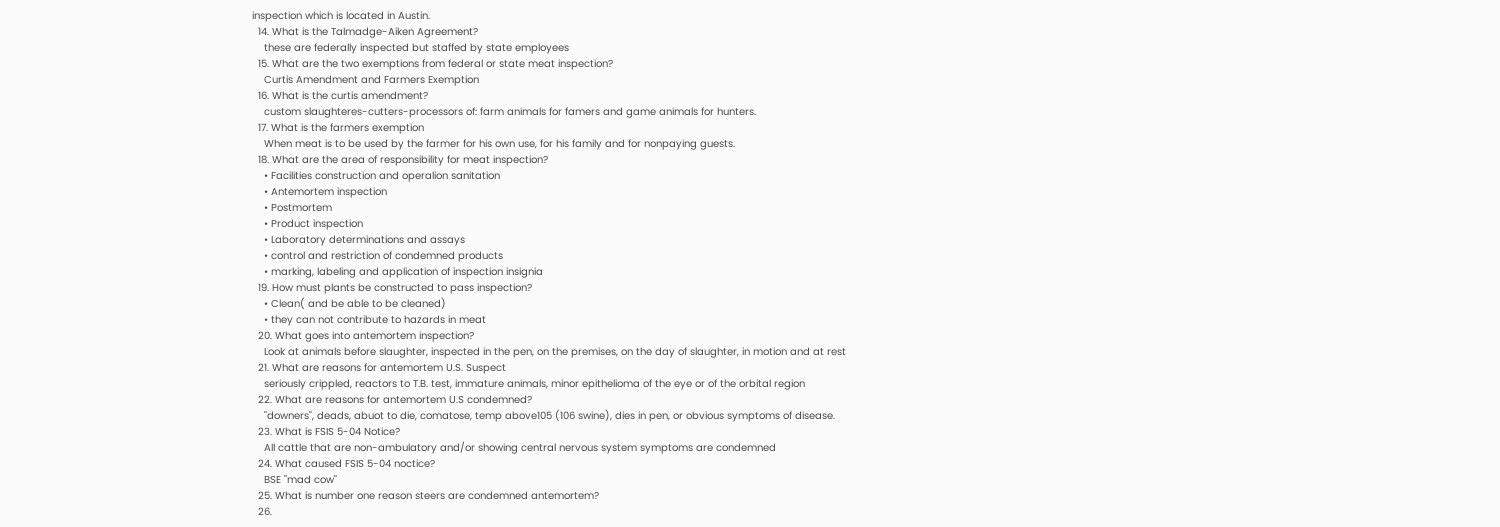inspection which is located in Austin.
  14. What is the Talmadge-Aiken Agreement?
    these are federally inspected but staffed by state employees
  15. What are the two exemptions from federal or state meat inspection?
    Curtis Amendment and Farmers Exemption
  16. What is the curtis amendment?
    custom slaughteres-cutters-processors of: farm animals for famers and game animals for hunters.
  17. What is the farmers exemption
    When meat is to be used by the farmer for his own use, for his family and for nonpaying guests.
  18. What are the area of responsibility for meat inspection?
    • Facilities construction and operalion sanitation
    • Antemortem inspection
    • Postmortem
    • Product inspection
    • Laboratory determinations and assays
    • control and restriction of condemned products
    • marking, labeling and application of inspection insignia
  19. How must plants be constructed to pass inspection?
    • Clean( and be able to be cleaned)
    • they can not contribute to hazards in meat
  20. What goes into antemortem inspection?
    Look at animals before slaughter, inspected in the pen, on the premises, on the day of slaughter, in motion and at rest
  21. What are reasons for antemortem U.S. Suspect
    seriously crippled, reactors to T.B. test, immature animals, minor epithelioma of the eye or of the orbital region
  22. What are reasons for antemortem U.S condemned?
    "downers", deads, abuot to die, comatose, temp above105 (106 swine), dies in pen, or obvious symptoms of disease.
  23. What is FSIS 5-04 Notice?
    All cattle that are non-ambulatory and/or showing central nervous system symptoms are condemned
  24. What caused FSIS 5-04 noctice?
    BSE "mad cow"
  25. What is number one reason steers are condemned antemortem?
  26.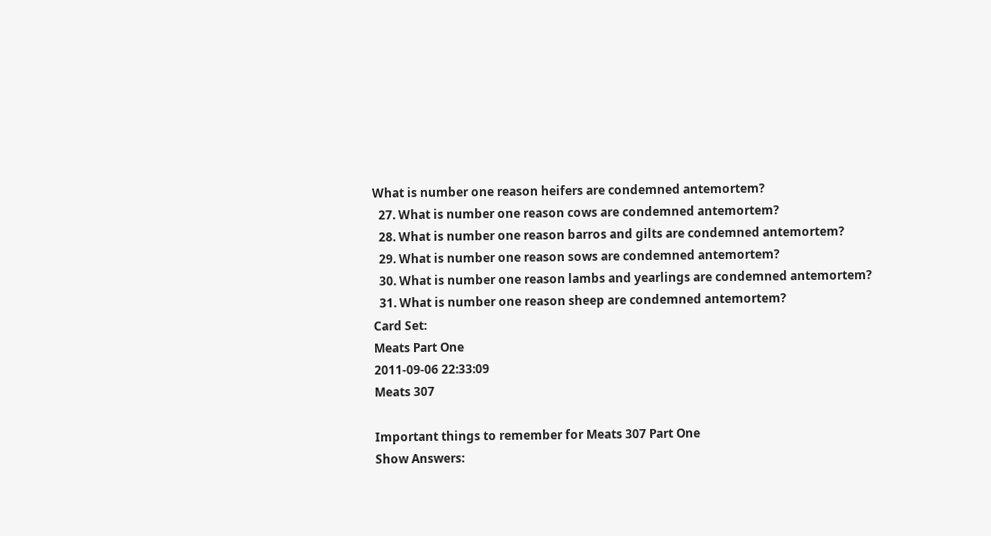What is number one reason heifers are condemned antemortem?
  27. What is number one reason cows are condemned antemortem?
  28. What is number one reason barros and gilts are condemned antemortem?
  29. What is number one reason sows are condemned antemortem?
  30. What is number one reason lambs and yearlings are condemned antemortem?
  31. What is number one reason sheep are condemned antemortem?
Card Set:
Meats Part One
2011-09-06 22:33:09
Meats 307

Important things to remember for Meats 307 Part One
Show Answers: